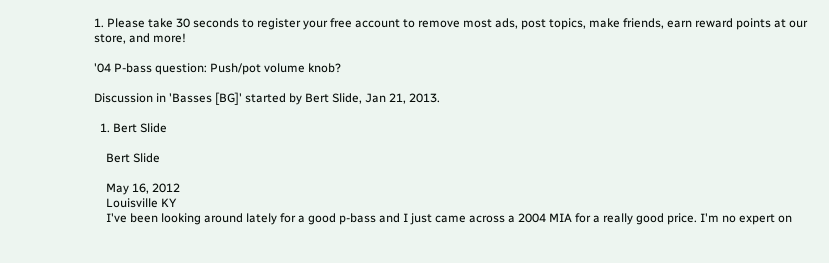1. Please take 30 seconds to register your free account to remove most ads, post topics, make friends, earn reward points at our store, and more!

'04 P-bass question: Push/pot volume knob?

Discussion in 'Basses [BG]' started by Bert Slide, Jan 21, 2013.

  1. Bert Slide

    Bert Slide

    May 16, 2012
    Louisville KY
    I've been looking around lately for a good p-bass and I just came across a 2004 MIA for a really good price. I'm no expert on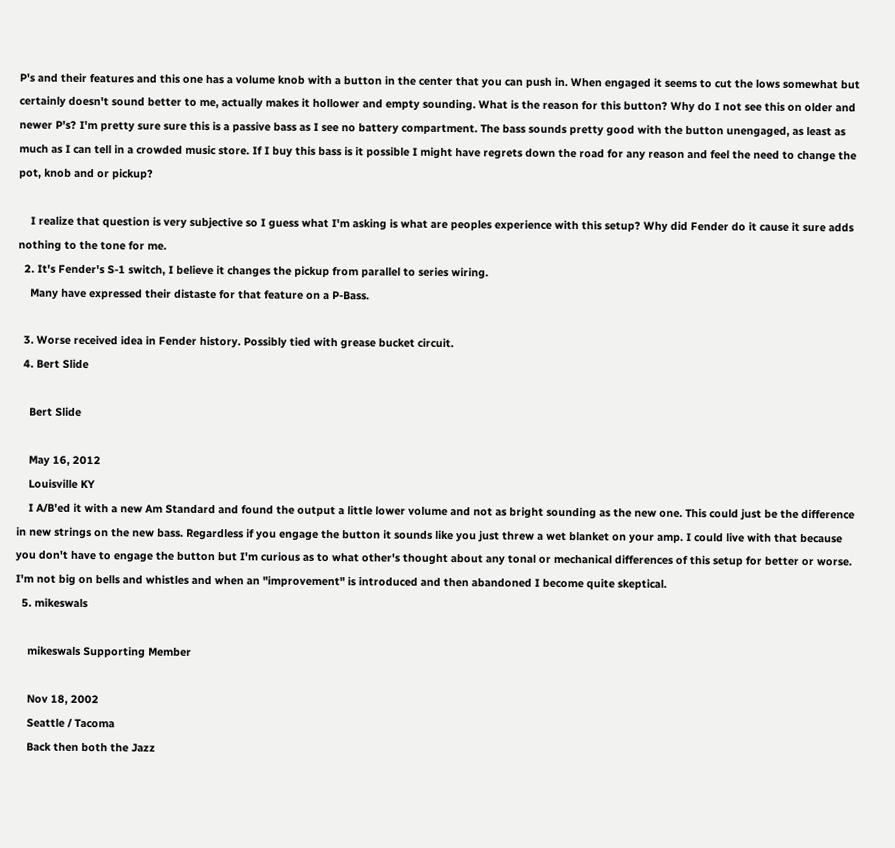P's and their features and this one has a volume knob with a button in the center that you can push in. When engaged it seems to cut the lows somewhat but certainly doesn't sound better to me, actually makes it hollower and empty sounding. What is the reason for this button? Why do I not see this on older and newer P's? I'm pretty sure sure this is a passive bass as I see no battery compartment. The bass sounds pretty good with the button unengaged, as least as much as I can tell in a crowded music store. If I buy this bass is it possible I might have regrets down the road for any reason and feel the need to change the pot, knob and or pickup?

    I realize that question is very subjective so I guess what I'm asking is what are peoples experience with this setup? Why did Fender do it cause it sure adds nothing to the tone for me.
  2. It's Fender's S-1 switch, I believe it changes the pickup from parallel to series wiring.
    Many have expressed their distaste for that feature on a P-Bass.

  3. Worse received idea in Fender history. Possibly tied with grease bucket circuit.
  4. Bert Slide

    Bert Slide

    May 16, 2012
    Louisville KY
    I A/B'ed it with a new Am Standard and found the output a little lower volume and not as bright sounding as the new one. This could just be the difference in new strings on the new bass. Regardless if you engage the button it sounds like you just threw a wet blanket on your amp. I could live with that because you don't have to engage the button but I'm curious as to what other's thought about any tonal or mechanical differences of this setup for better or worse. I'm not big on bells and whistles and when an "improvement" is introduced and then abandoned I become quite skeptical.
  5. mikeswals

    mikeswals Supporting Member

    Nov 18, 2002
    Seattle / Tacoma
    Back then both the Jazz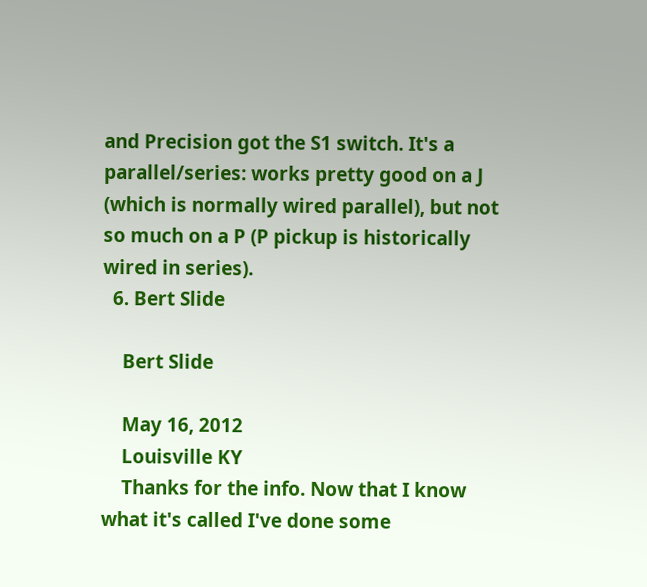and Precision got the S1 switch. It's a parallel/series: works pretty good on a J (which is normally wired parallel), but not so much on a P (P pickup is historically wired in series).
  6. Bert Slide

    Bert Slide

    May 16, 2012
    Louisville KY
    Thanks for the info. Now that I know what it's called I've done some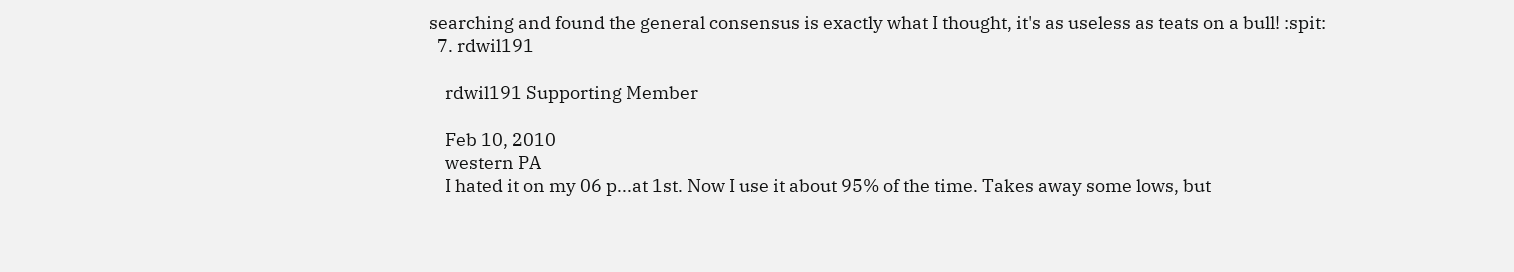searching and found the general consensus is exactly what I thought, it's as useless as teats on a bull! :spit:
  7. rdwil191

    rdwil191 Supporting Member

    Feb 10, 2010
    western PA
    I hated it on my 06 p...at 1st. Now I use it about 95% of the time. Takes away some lows, but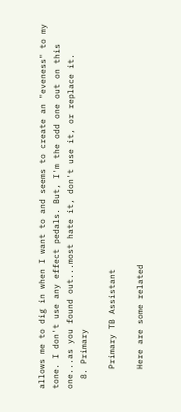allows me to dig in when I want to and seems to create an "eveness" to my tone. I don't use any effect pedals. But, I'm the odd one out on this one...as you found out...most hate it, don't use it, or replace it.
  8. Primary

    Primary TB Assistant

    Here are some related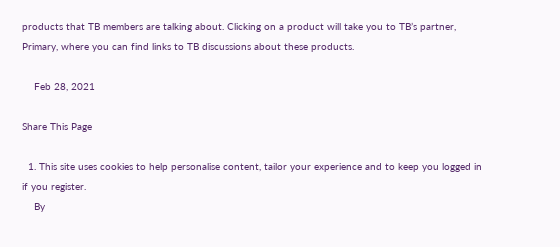products that TB members are talking about. Clicking on a product will take you to TB’s partner, Primary, where you can find links to TB discussions about these products.

    Feb 28, 2021

Share This Page

  1. This site uses cookies to help personalise content, tailor your experience and to keep you logged in if you register.
    By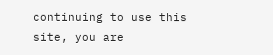continuing to use this site, you are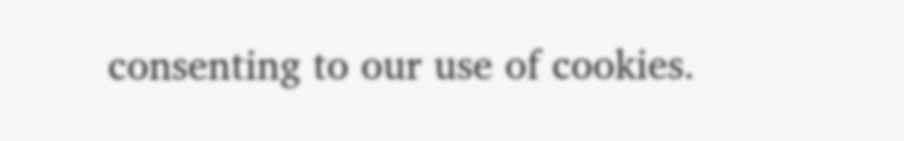consenting to our use of cookies.